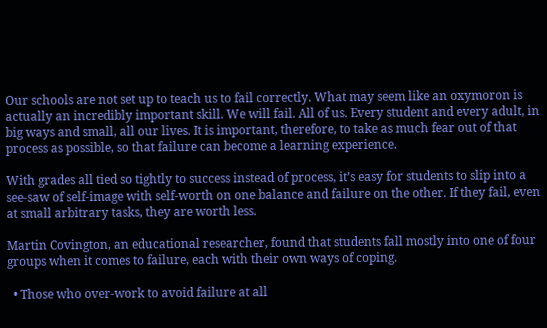Our schools are not set up to teach us to fail correctly. What may seem like an oxymoron is actually an incredibly important skill. We will fail. All of us. Every student and every adult, in big ways and small, all our lives. It is important, therefore, to take as much fear out of that process as possible, so that failure can become a learning experience.

With grades all tied so tightly to success instead of process, it’s easy for students to slip into a see-saw of self-image with self-worth on one balance and failure on the other. If they fail, even at small arbitrary tasks, they are worth less.

Martin Covington, an educational researcher, found that students fall mostly into one of four groups when it comes to failure, each with their own ways of coping.

  • Those who over-work to avoid failure at all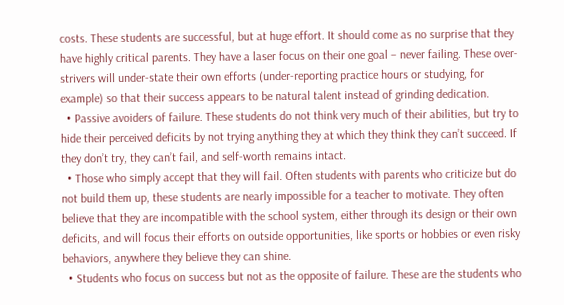costs. These students are successful, but at huge effort. It should come as no surprise that they have highly critical parents. They have a laser focus on their one goal – never failing. These over-strivers will under-state their own efforts (under-reporting practice hours or studying, for example) so that their success appears to be natural talent instead of grinding dedication.
  • Passive avoiders of failure. These students do not think very much of their abilities, but try to hide their perceived deficits by not trying anything they at which they think they can’t succeed. If they don’t try, they can’t fail, and self-worth remains intact.
  • Those who simply accept that they will fail. Often students with parents who criticize but do not build them up, these students are nearly impossible for a teacher to motivate. They often believe that they are incompatible with the school system, either through its design or their own deficits, and will focus their efforts on outside opportunities, like sports or hobbies or even risky behaviors, anywhere they believe they can shine.
  • Students who focus on success but not as the opposite of failure. These are the students who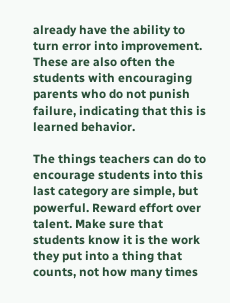already have the ability to turn error into improvement. These are also often the students with encouraging parents who do not punish failure, indicating that this is learned behavior.

The things teachers can do to encourage students into this last category are simple, but powerful. Reward effort over talent. Make sure that students know it is the work they put into a thing that counts, not how many times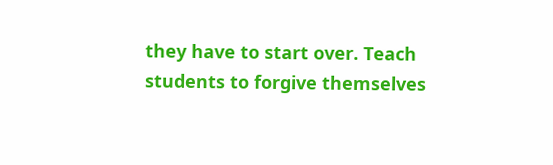they have to start over. Teach students to forgive themselves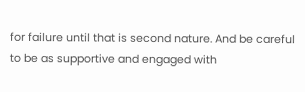for failure until that is second nature. And be careful to be as supportive and engaged with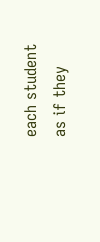each student as if they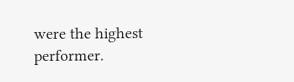were the highest performer.